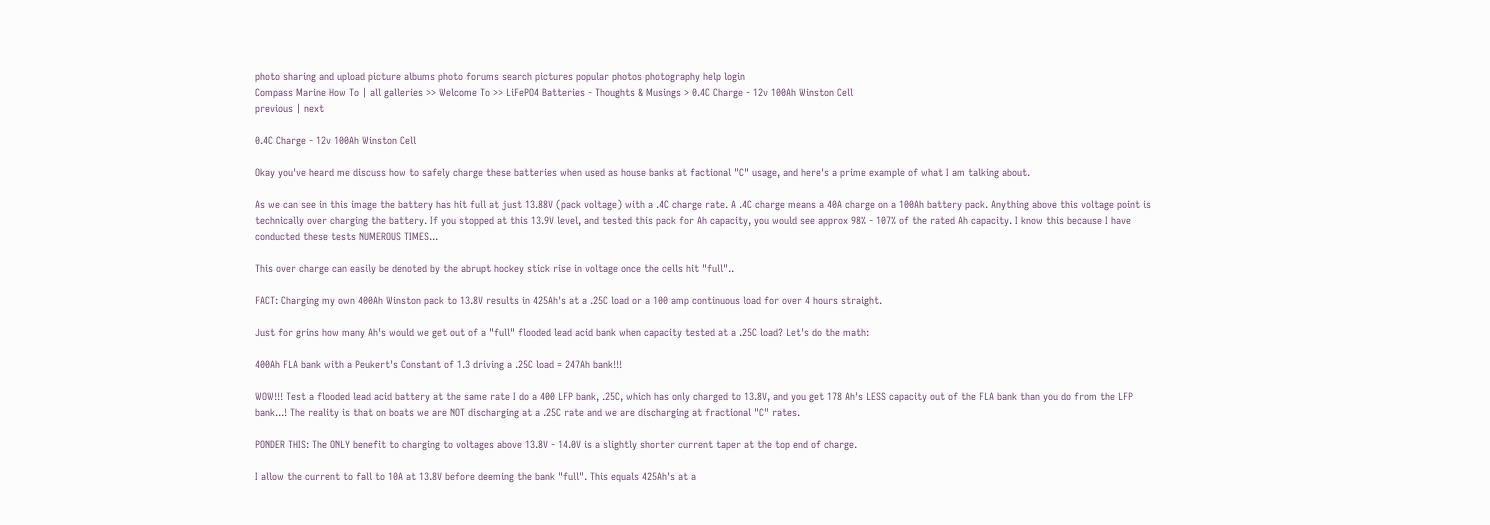photo sharing and upload picture albums photo forums search pictures popular photos photography help login
Compass Marine How To | all galleries >> Welcome To >> LiFePO4 Batteries - Thoughts & Musings > 0.4C Charge - 12v 100Ah Winston Cell
previous | next

0.4C Charge - 12v 100Ah Winston Cell

Okay you've heard me discuss how to safely charge these batteries when used as house banks at factional "C" usage, and here's a prime example of what I am talking about.

As we can see in this image the battery has hit full at just 13.88V (pack voltage) with a .4C charge rate. A .4C charge means a 40A charge on a 100Ah battery pack. Anything above this voltage point is technically over charging the battery. If you stopped at this 13.9V level, and tested this pack for Ah capacity, you would see approx 98% - 107% of the rated Ah capacity. I know this because I have conducted these tests NUMEROUS TIMES...

This over charge can easily be denoted by the abrupt hockey stick rise in voltage once the cells hit "full"..

FACT: Charging my own 400Ah Winston pack to 13.8V results in 425Ah's at a .25C load or a 100 amp continuous load for over 4 hours straight.

Just for grins how many Ah's would we get out of a "full" flooded lead acid bank when capacity tested at a .25C load? Let's do the math:

400Ah FLA bank with a Peukert's Constant of 1.3 driving a .25C load = 247Ah bank!!!

WOW!!! Test a flooded lead acid battery at the same rate I do a 400 LFP bank, .25C, which has only charged to 13.8V, and you get 178 Ah's LESS capacity out of the FLA bank than you do from the LFP bank...! The reality is that on boats we are NOT discharging at a .25C rate and we are discharging at fractional "C" rates.

PONDER THIS: The ONLY benefit to charging to voltages above 13.8V - 14.0V is a slightly shorter current taper at the top end of charge.

I allow the current to fall to 10A at 13.8V before deeming the bank "full". This equals 425Ah's at a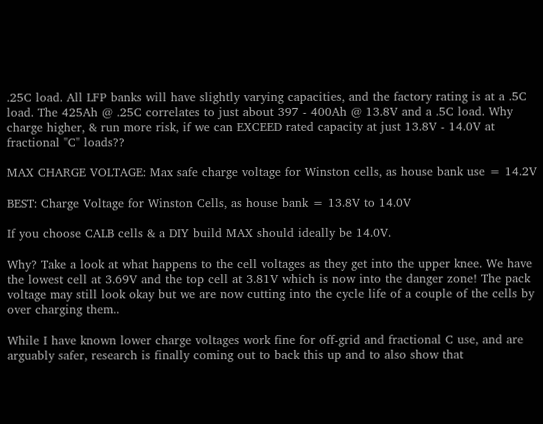.25C load. All LFP banks will have slightly varying capacities, and the factory rating is at a .5C load. The 425Ah @ .25C correlates to just about 397 - 400Ah @ 13.8V and a .5C load. Why charge higher, & run more risk, if we can EXCEED rated capacity at just 13.8V - 14.0V at fractional "C" loads??

MAX CHARGE VOLTAGE: Max safe charge voltage for Winston cells, as house bank use = 14.2V

BEST: Charge Voltage for Winston Cells, as house bank = 13.8V to 14.0V

If you choose CALB cells & a DIY build MAX should ideally be 14.0V.

Why? Take a look at what happens to the cell voltages as they get into the upper knee. We have the lowest cell at 3.69V and the top cell at 3.81V which is now into the danger zone! The pack voltage may still look okay but we are now cutting into the cycle life of a couple of the cells by over charging them..

While I have known lower charge voltages work fine for off-grid and fractional C use, and are arguably safer, research is finally coming out to back this up and to also show that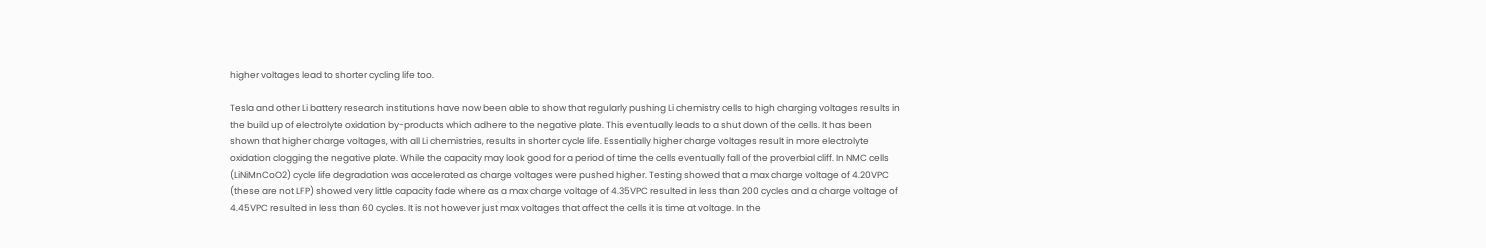higher voltages lead to shorter cycling life too.

Tesla and other Li battery research institutions have now been able to show that regularly pushing Li chemistry cells to high charging voltages results in the build up of electrolyte oxidation by-products which adhere to the negative plate. This eventually leads to a shut down of the cells. It has been shown that higher charge voltages, with all Li chemistries, results in shorter cycle life. Essentially higher charge voltages result in more electrolyte oxidation clogging the negative plate. While the capacity may look good for a period of time the cells eventually fall of the proverbial cliff. In NMC cells (LiNiMnCoO2) cycle life degradation was accelerated as charge voltages were pushed higher. Testing showed that a max charge voltage of 4.20VPC (these are not LFP) showed very little capacity fade where as a max charge voltage of 4.35VPC resulted in less than 200 cycles and a charge voltage of 4.45VPC resulted in less than 60 cycles. It is not however just max voltages that affect the cells it is time at voltage. In the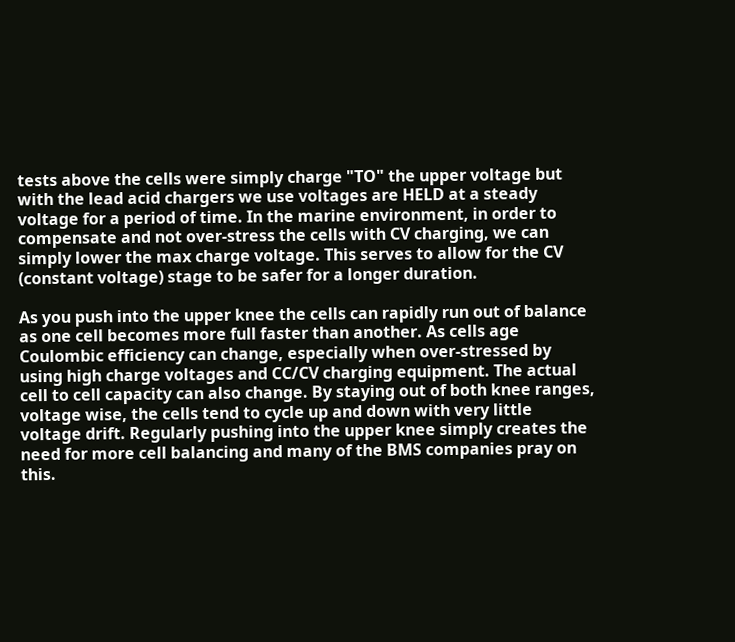tests above the cells were simply charge "TO" the upper voltage but with the lead acid chargers we use voltages are HELD at a steady voltage for a period of time. In the marine environment, in order to compensate and not over-stress the cells with CV charging, we can simply lower the max charge voltage. This serves to allow for the CV (constant voltage) stage to be safer for a longer duration.

As you push into the upper knee the cells can rapidly run out of balance as one cell becomes more full faster than another. As cells age Coulombic efficiency can change, especially when over-stressed by using high charge voltages and CC/CV charging equipment. The actual cell to cell capacity can also change. By staying out of both knee ranges, voltage wise, the cells tend to cycle up and down with very little voltage drift. Regularly pushing into the upper knee simply creates the need for more cell balancing and many of the BMS companies pray on this.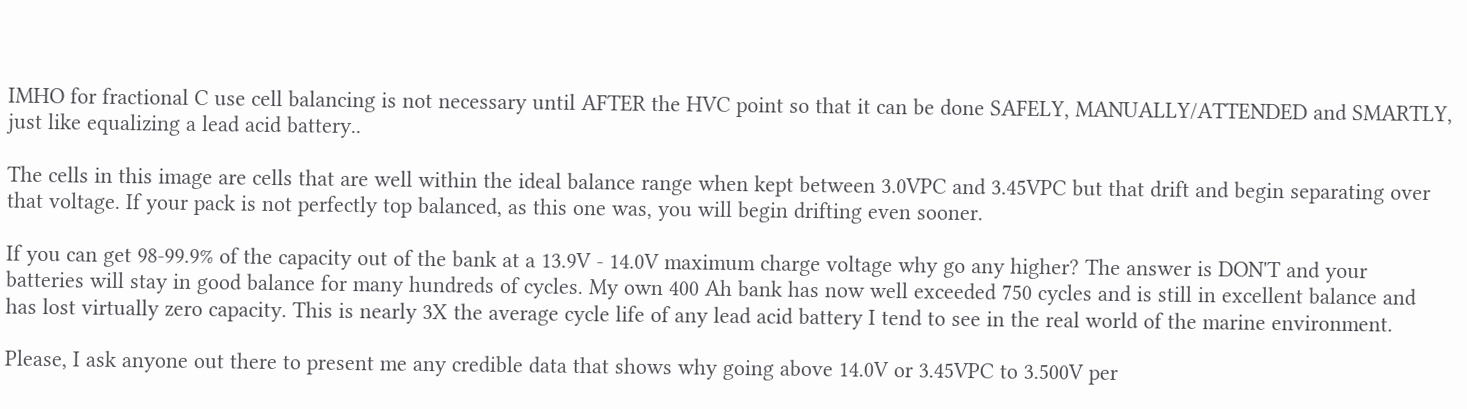IMHO for fractional C use cell balancing is not necessary until AFTER the HVC point so that it can be done SAFELY, MANUALLY/ATTENDED and SMARTLY, just like equalizing a lead acid battery..

The cells in this image are cells that are well within the ideal balance range when kept between 3.0VPC and 3.45VPC but that drift and begin separating over that voltage. If your pack is not perfectly top balanced, as this one was, you will begin drifting even sooner.

If you can get 98-99.9% of the capacity out of the bank at a 13.9V - 14.0V maximum charge voltage why go any higher? The answer is DON'T and your batteries will stay in good balance for many hundreds of cycles. My own 400 Ah bank has now well exceeded 750 cycles and is still in excellent balance and has lost virtually zero capacity. This is nearly 3X the average cycle life of any lead acid battery I tend to see in the real world of the marine environment.

Please, I ask anyone out there to present me any credible data that shows why going above 14.0V or 3.45VPC to 3.500V per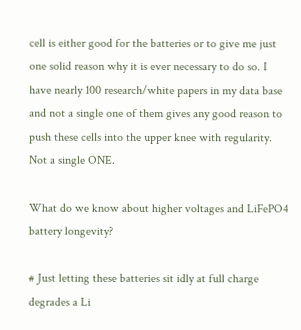cell is either good for the batteries or to give me just one solid reason why it is ever necessary to do so. I have nearly 100 research/white papers in my data base and not a single one of them gives any good reason to push these cells into the upper knee with regularity. Not a single ONE.

What do we know about higher voltages and LiFePO4 battery longevity?

# Just letting these batteries sit idly at full charge degrades a Li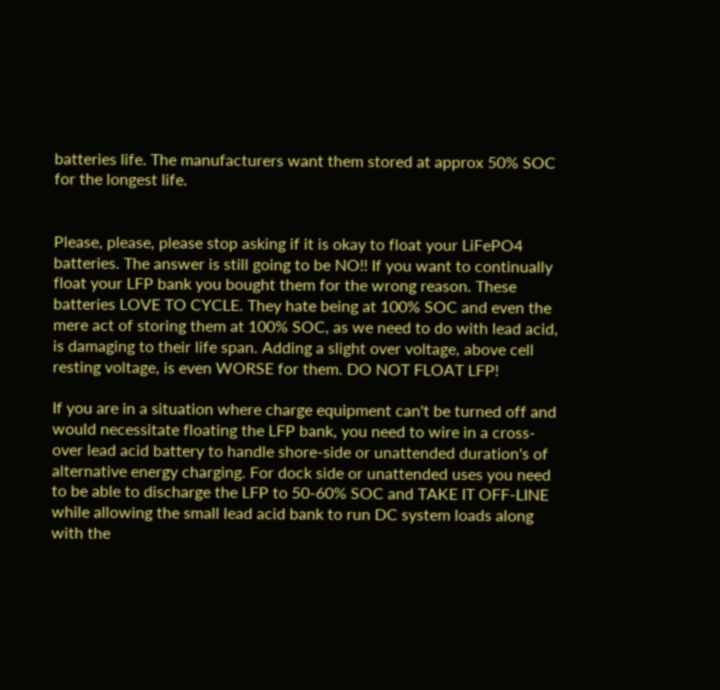batteries life. The manufacturers want them stored at approx 50% SOC for the longest life.


Please, please, please stop asking if it is okay to float your LiFePO4 batteries. The answer is still going to be NO!! If you want to continually float your LFP bank you bought them for the wrong reason. These batteries LOVE TO CYCLE. They hate being at 100% SOC and even the mere act of storing them at 100% SOC, as we need to do with lead acid, is damaging to their life span. Adding a slight over voltage, above cell resting voltage, is even WORSE for them. DO NOT FLOAT LFP!

If you are in a situation where charge equipment can't be turned off and would necessitate floating the LFP bank, you need to wire in a cross-over lead acid battery to handle shore-side or unattended duration's of alternative energy charging. For dock side or unattended uses you need to be able to discharge the LFP to 50-60% SOC and TAKE IT OFF-LINE while allowing the small lead acid bank to run DC system loads along with the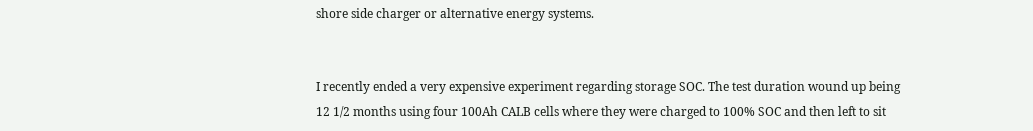shore side charger or alternative energy systems.


I recently ended a very expensive experiment regarding storage SOC. The test duration wound up being 12 1/2 months using four 100Ah CALB cells where they were charged to 100% SOC and then left to sit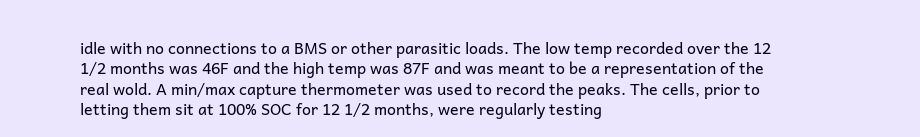idle with no connections to a BMS or other parasitic loads. The low temp recorded over the 12 1/2 months was 46F and the high temp was 87F and was meant to be a representation of the real wold. A min/max capture thermometer was used to record the peaks. The cells, prior to letting them sit at 100% SOC for 12 1/2 months, were regularly testing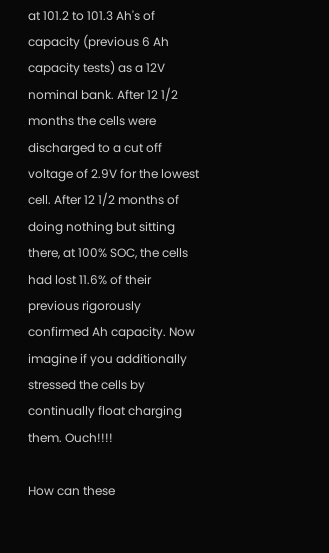at 101.2 to 101.3 Ah's of capacity (previous 6 Ah capacity tests) as a 12V nominal bank. After 12 1/2 months the cells were discharged to a cut off voltage of 2.9V for the lowest cell. After 12 1/2 months of doing nothing but sitting there, at 100% SOC, the cells had lost 11.6% of their previous rigorously confirmed Ah capacity. Now imagine if you additionally stressed the cells by continually float charging them. Ouch!!!!

How can these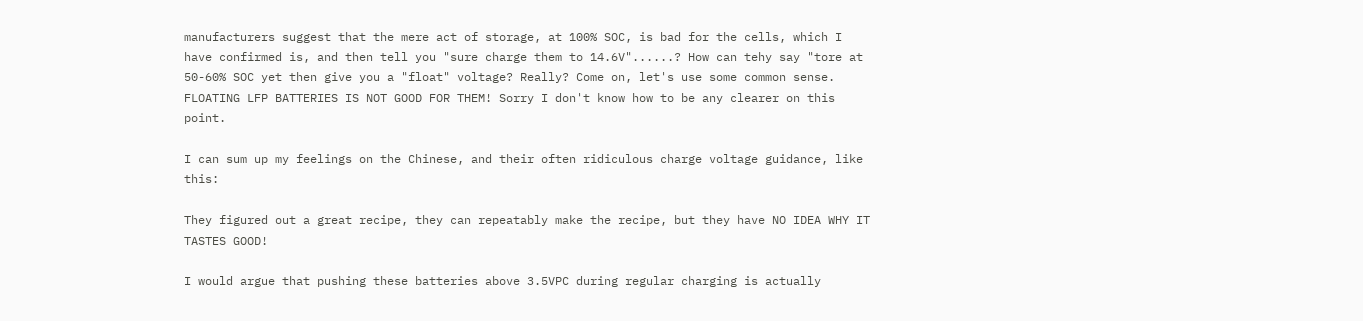manufacturers suggest that the mere act of storage, at 100% SOC, is bad for the cells, which I have confirmed is, and then tell you "sure charge them to 14.6V"......? How can tehy say "tore at 50-60% SOC yet then give you a "float" voltage? Really? Come on, let's use some common sense. FLOATING LFP BATTERIES IS NOT GOOD FOR THEM! Sorry I don't know how to be any clearer on this point.

I can sum up my feelings on the Chinese, and their often ridiculous charge voltage guidance, like this:

They figured out a great recipe, they can repeatably make the recipe, but they have NO IDEA WHY IT TASTES GOOD!

I would argue that pushing these batteries above 3.5VPC during regular charging is actually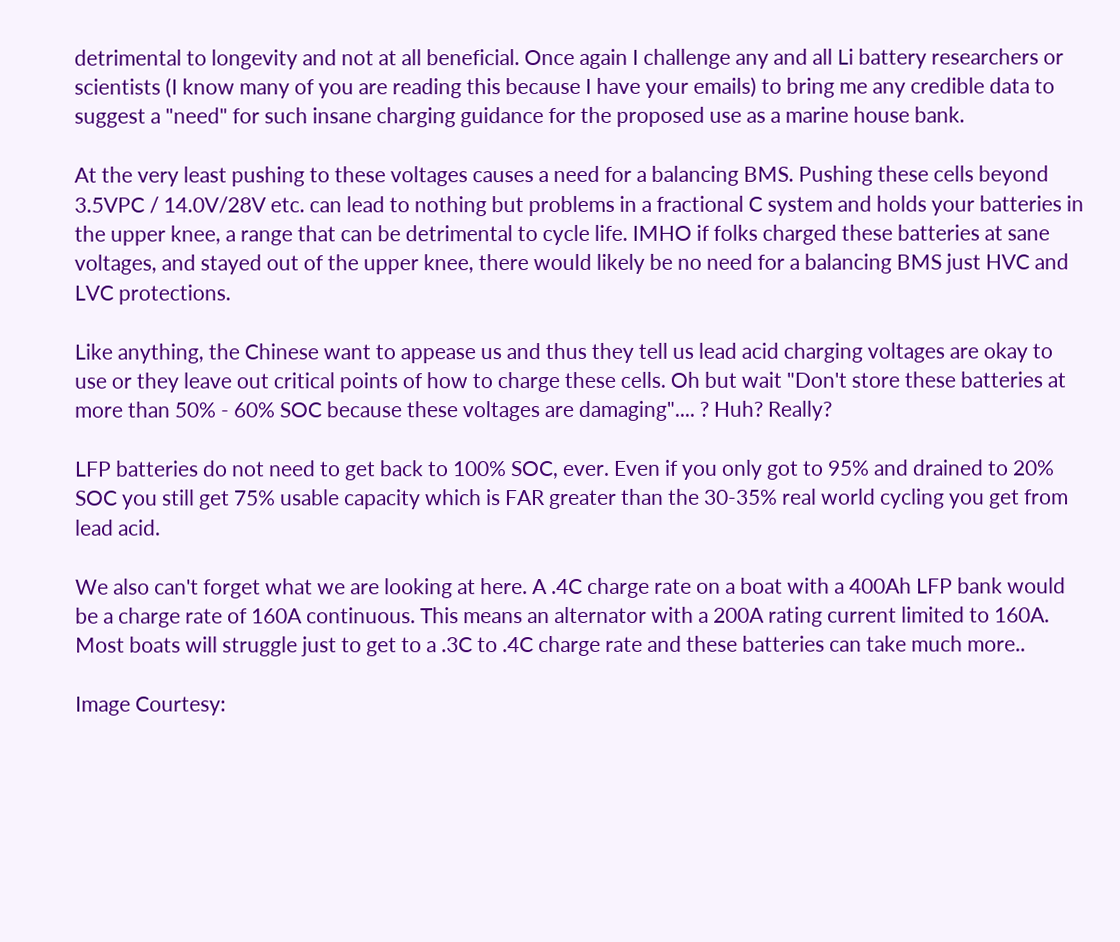detrimental to longevity and not at all beneficial. Once again I challenge any and all Li battery researchers or scientists (I know many of you are reading this because I have your emails) to bring me any credible data to suggest a "need" for such insane charging guidance for the proposed use as a marine house bank.

At the very least pushing to these voltages causes a need for a balancing BMS. Pushing these cells beyond 3.5VPC / 14.0V/28V etc. can lead to nothing but problems in a fractional C system and holds your batteries in the upper knee, a range that can be detrimental to cycle life. IMHO if folks charged these batteries at sane voltages, and stayed out of the upper knee, there would likely be no need for a balancing BMS just HVC and LVC protections.

Like anything, the Chinese want to appease us and thus they tell us lead acid charging voltages are okay to use or they leave out critical points of how to charge these cells. Oh but wait "Don't store these batteries at more than 50% - 60% SOC because these voltages are damaging".... ? Huh? Really?

LFP batteries do not need to get back to 100% SOC, ever. Even if you only got to 95% and drained to 20% SOC you still get 75% usable capacity which is FAR greater than the 30-35% real world cycling you get from lead acid.

We also can't forget what we are looking at here. A .4C charge rate on a boat with a 400Ah LFP bank would be a charge rate of 160A continuous. This means an alternator with a 200A rating current limited to 160A. Most boats will struggle just to get to a .3C to .4C charge rate and these batteries can take much more..

Image Courtesy: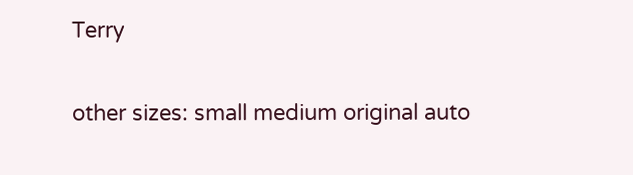Terry

other sizes: small medium original auto